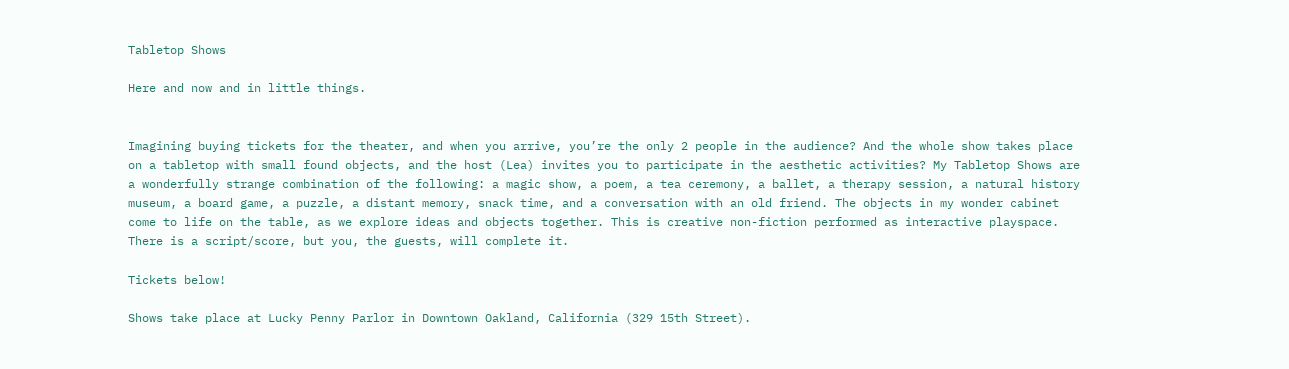Tabletop Shows

Here and now and in little things.


Imagining buying tickets for the theater, and when you arrive, you’re the only 2 people in the audience? And the whole show takes place on a tabletop with small found objects, and the host (Lea) invites you to participate in the aesthetic activities? My Tabletop Shows are a wonderfully strange combination of the following: a magic show, a poem, a tea ceremony, a ballet, a therapy session, a natural history museum, a board game, a puzzle, a distant memory, snack time, and a conversation with an old friend. The objects in my wonder cabinet come to life on the table, as we explore ideas and objects together. This is creative non-fiction performed as interactive playspace. There is a script/score, but you, the guests, will complete it.

Tickets below!

Shows take place at Lucky Penny Parlor in Downtown Oakland, California (329 15th Street).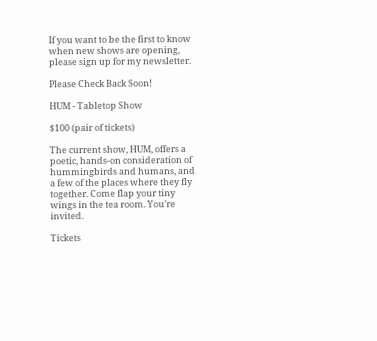If you want to be the first to know when new shows are opening, please sign up for my newsletter.

Please Check Back Soon!

HUM - Tabletop Show

$100 (pair of tickets)

The current show, HUM, offers a poetic, hands-on consideration of hummingbirds and humans, and a few of the places where they fly together. Come flap your tiny wings in the tea room. You’re invited.

Tickets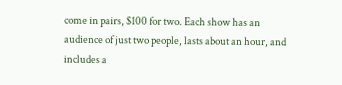come in pairs, $100 for two. Each show has an audience of just two people, lasts about an hour, and includes a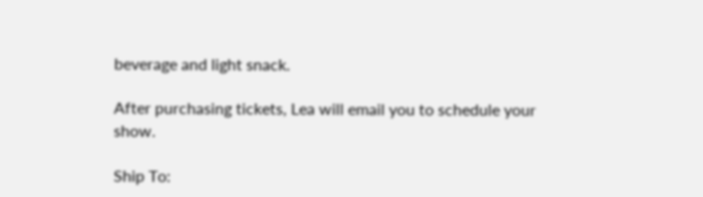beverage and light snack.

After purchasing tickets, Lea will email you to schedule your show.

Ship To: